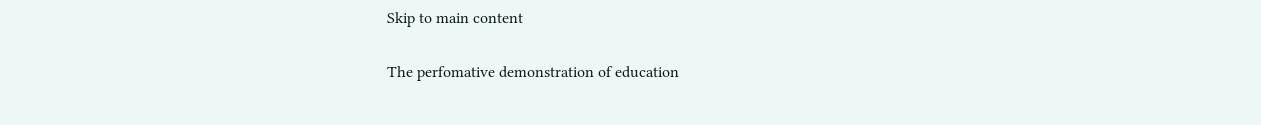Skip to main content

The perfomative demonstration of education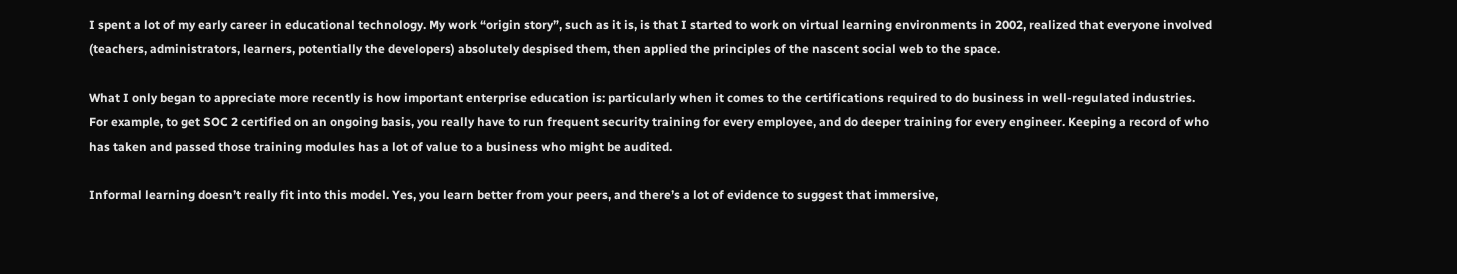I spent a lot of my early career in educational technology. My work “origin story”, such as it is, is that I started to work on virtual learning environments in 2002, realized that everyone involved (teachers, administrators, learners, potentially the developers) absolutely despised them, then applied the principles of the nascent social web to the space.

What I only began to appreciate more recently is how important enterprise education is: particularly when it comes to the certifications required to do business in well-regulated industries. For example, to get SOC 2 certified on an ongoing basis, you really have to run frequent security training for every employee, and do deeper training for every engineer. Keeping a record of who has taken and passed those training modules has a lot of value to a business who might be audited.

Informal learning doesn’t really fit into this model. Yes, you learn better from your peers, and there’s a lot of evidence to suggest that immersive,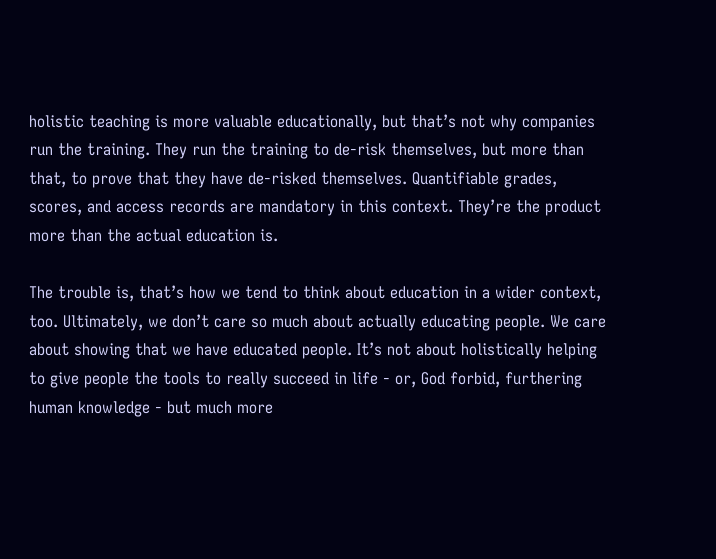holistic teaching is more valuable educationally, but that’s not why companies run the training. They run the training to de-risk themselves, but more than that, to prove that they have de-risked themselves. Quantifiable grades, scores, and access records are mandatory in this context. They’re the product more than the actual education is.

The trouble is, that’s how we tend to think about education in a wider context, too. Ultimately, we don’t care so much about actually educating people. We care about showing that we have educated people. It’s not about holistically helping to give people the tools to really succeed in life - or, God forbid, furthering human knowledge - but much more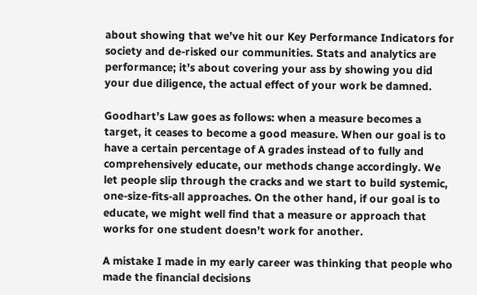about showing that we’ve hit our Key Performance Indicators for society and de-risked our communities. Stats and analytics are performance; it’s about covering your ass by showing you did your due diligence, the actual effect of your work be damned.

Goodhart’s Law goes as follows: when a measure becomes a target, it ceases to become a good measure. When our goal is to have a certain percentage of A grades instead of to fully and comprehensively educate, our methods change accordingly. We let people slip through the cracks and we start to build systemic, one-size-fits-all approaches. On the other hand, if our goal is to educate, we might well find that a measure or approach that works for one student doesn’t work for another.

A mistake I made in my early career was thinking that people who made the financial decisions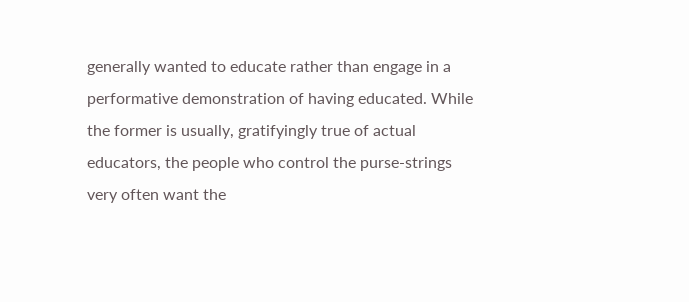generally wanted to educate rather than engage in a performative demonstration of having educated. While the former is usually, gratifyingly true of actual educators, the people who control the purse-strings very often want the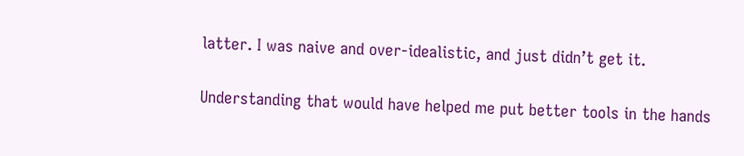latter. I was naive and over-idealistic, and just didn’t get it.

Understanding that would have helped me put better tools in the hands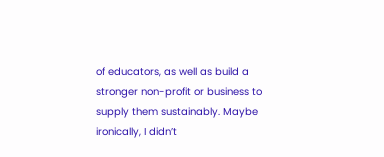of educators, as well as build a stronger non-profit or business to supply them sustainably. Maybe ironically, I didn’t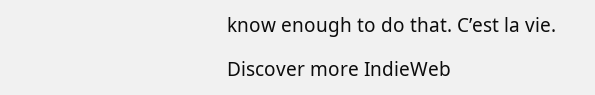know enough to do that. C’est la vie.

Discover more IndieWeb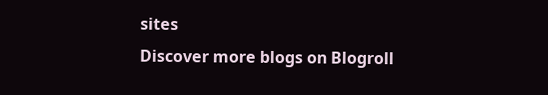sites
Discover more blogs on Blogroll